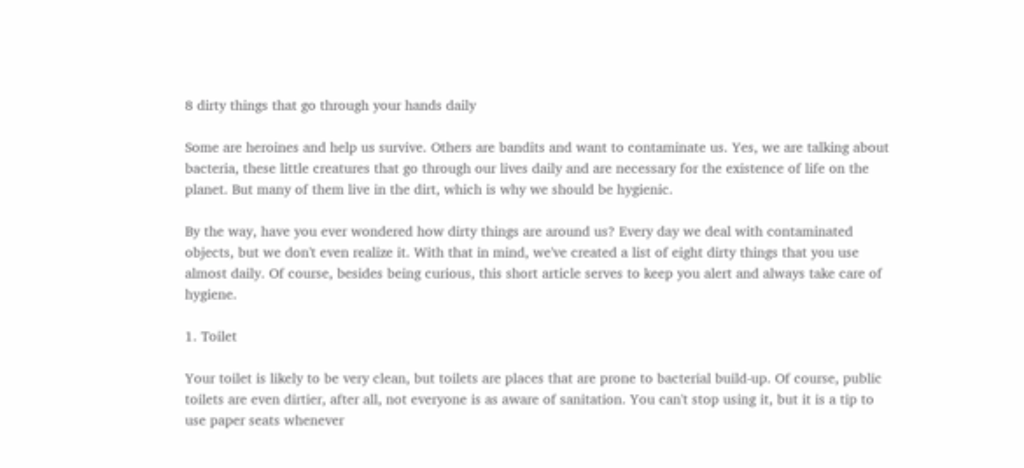8 dirty things that go through your hands daily

Some are heroines and help us survive. Others are bandits and want to contaminate us. Yes, we are talking about bacteria, these little creatures that go through our lives daily and are necessary for the existence of life on the planet. But many of them live in the dirt, which is why we should be hygienic.

By the way, have you ever wondered how dirty things are around us? Every day we deal with contaminated objects, but we don't even realize it. With that in mind, we've created a list of eight dirty things that you use almost daily. Of course, besides being curious, this short article serves to keep you alert and always take care of hygiene.

1. Toilet

Your toilet is likely to be very clean, but toilets are places that are prone to bacterial build-up. Of course, public toilets are even dirtier, after all, not everyone is as aware of sanitation. You can't stop using it, but it is a tip to use paper seats whenever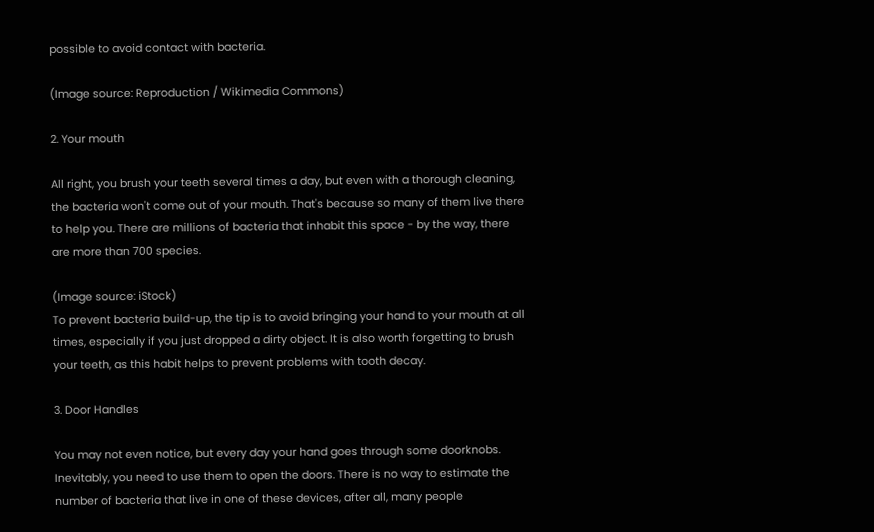possible to avoid contact with bacteria.

(Image source: Reproduction / Wikimedia Commons)

2. Your mouth

All right, you brush your teeth several times a day, but even with a thorough cleaning, the bacteria won't come out of your mouth. That's because so many of them live there to help you. There are millions of bacteria that inhabit this space - by the way, there are more than 700 species.

(Image source: iStock)
To prevent bacteria build-up, the tip is to avoid bringing your hand to your mouth at all times, especially if you just dropped a dirty object. It is also worth forgetting to brush your teeth, as this habit helps to prevent problems with tooth decay.

3. Door Handles

You may not even notice, but every day your hand goes through some doorknobs. Inevitably, you need to use them to open the doors. There is no way to estimate the number of bacteria that live in one of these devices, after all, many people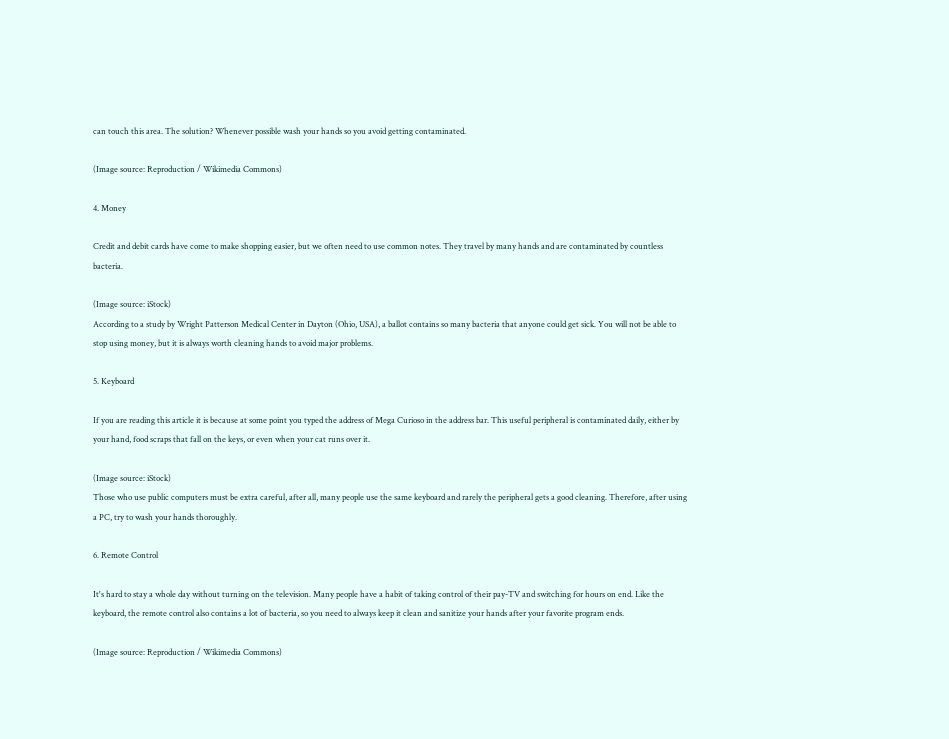can touch this area. The solution? Whenever possible wash your hands so you avoid getting contaminated.

(Image source: Reproduction / Wikimedia Commons)

4. Money

Credit and debit cards have come to make shopping easier, but we often need to use common notes. They travel by many hands and are contaminated by countless bacteria.

(Image source: iStock)
According to a study by Wright Patterson Medical Center in Dayton (Ohio, USA), a ballot contains so many bacteria that anyone could get sick. You will not be able to stop using money, but it is always worth cleaning hands to avoid major problems.

5. Keyboard

If you are reading this article it is because at some point you typed the address of Mega Curioso in the address bar. This useful peripheral is contaminated daily, either by your hand, food scraps that fall on the keys, or even when your cat runs over it.

(Image source: iStock)
Those who use public computers must be extra careful, after all, many people use the same keyboard and rarely the peripheral gets a good cleaning. Therefore, after using a PC, try to wash your hands thoroughly.

6. Remote Control

It's hard to stay a whole day without turning on the television. Many people have a habit of taking control of their pay-TV and switching for hours on end. Like the keyboard, the remote control also contains a lot of bacteria, so you need to always keep it clean and sanitize your hands after your favorite program ends.

(Image source: Reproduction / Wikimedia Commons)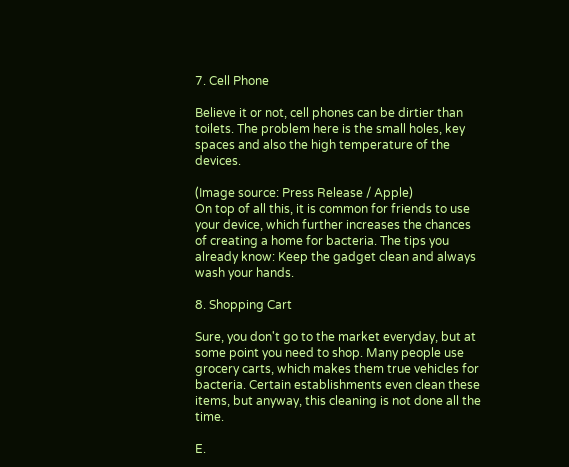7. Cell Phone

Believe it or not, cell phones can be dirtier than toilets. The problem here is the small holes, key spaces and also the high temperature of the devices.

(Image source: Press Release / Apple)
On top of all this, it is common for friends to use your device, which further increases the chances of creating a home for bacteria. The tips you already know: Keep the gadget clean and always wash your hands.

8. Shopping Cart

Sure, you don't go to the market everyday, but at some point you need to shop. Many people use grocery carts, which makes them true vehicles for bacteria. Certain establishments even clean these items, but anyway, this cleaning is not done all the time.

E.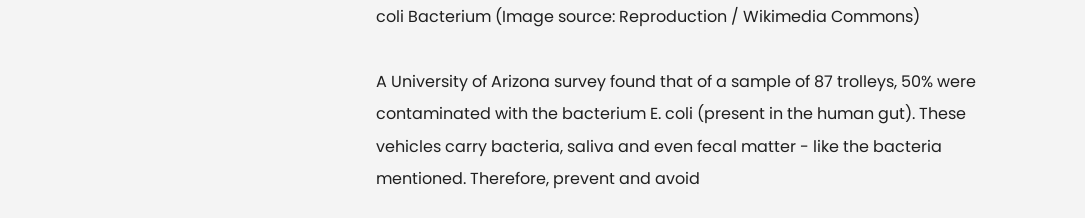coli Bacterium (Image source: Reproduction / Wikimedia Commons)

A University of Arizona survey found that of a sample of 87 trolleys, 50% were contaminated with the bacterium E. coli (present in the human gut). These vehicles carry bacteria, saliva and even fecal matter - like the bacteria mentioned. Therefore, prevent and avoid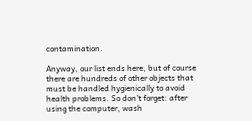contamination.

Anyway, our list ends here, but of course there are hundreds of other objects that must be handled hygienically to avoid health problems. So don't forget: after using the computer, wash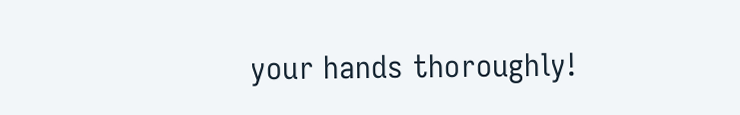your hands thoroughly!